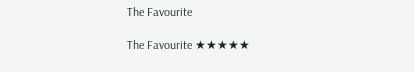The Favourite

The Favourite ★★★★★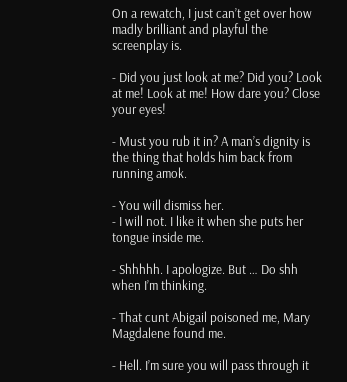On a rewatch, I just can’t get over how madly brilliant and playful the screenplay is.

- Did you just look at me? Did you? Look at me! Look at me! How dare you? Close your eyes!

- Must you rub it in? A man’s dignity is the thing that holds him back from running amok.

- You will dismiss her.
- I will not. I like it when she puts her tongue inside me.

- Shhhhh. I apologize. But … Do shh when I’m thinking.

- That cunt Abigail poisoned me, Mary Magdalene found me.

- Hell. I’m sure you will pass through it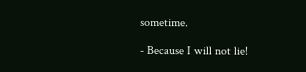sometime.

- Because I will not lie!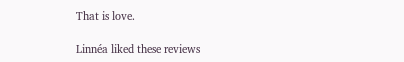That is love.

Linnéa liked these reviews